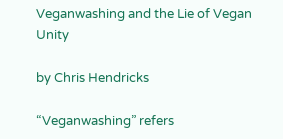Veganwashing and the Lie of Vegan Unity

by Chris Hendricks

“Veganwashing” refers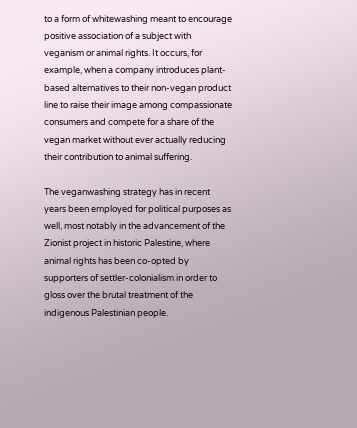to a form of whitewashing meant to encourage positive association of a subject with veganism or animal rights. It occurs, for example, when a company introduces plant-based alternatives to their non-vegan product line to raise their image among compassionate consumers and compete for a share of the vegan market without ever actually reducing their contribution to animal suffering.

The veganwashing strategy has in recent years been employed for political purposes as well, most notably in the advancement of the Zionist project in historic Palestine, where animal rights has been co-opted by supporters of settler-colonialism in order to gloss over the brutal treatment of the indigenous Palestinian people.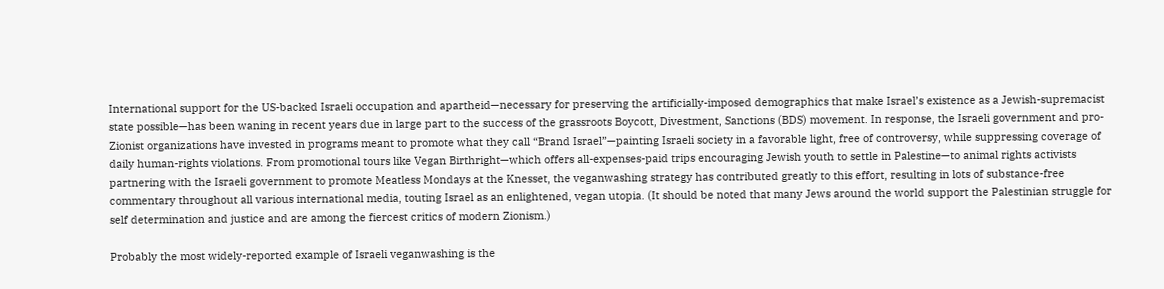International support for the US-backed Israeli occupation and apartheid—necessary for preserving the artificially-imposed demographics that make Israel’s existence as a Jewish-supremacist state possible—has been waning in recent years due in large part to the success of the grassroots Boycott, Divestment, Sanctions (BDS) movement. In response, the Israeli government and pro-Zionist organizations have invested in programs meant to promote what they call “Brand Israel”—painting Israeli society in a favorable light, free of controversy, while suppressing coverage of daily human-rights violations. From promotional tours like Vegan Birthright—which offers all-expenses-paid trips encouraging Jewish youth to settle in Palestine—to animal rights activists partnering with the Israeli government to promote Meatless Mondays at the Knesset, the veganwashing strategy has contributed greatly to this effort, resulting in lots of substance-free commentary throughout all various international media, touting Israel as an enlightened, vegan utopia. (It should be noted that many Jews around the world support the Palestinian struggle for self determination and justice and are among the fiercest critics of modern Zionism.)

Probably the most widely-reported example of Israeli veganwashing is the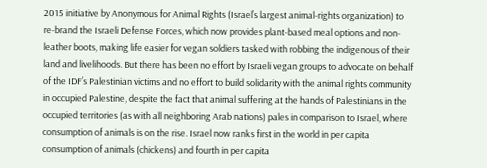2015 initiative by Anonymous for Animal Rights (Israel’s largest animal-rights organization) to re-brand the Israeli Defense Forces, which now provides plant-based meal options and non-leather boots, making life easier for vegan soldiers tasked with robbing the indigenous of their land and livelihoods. But there has been no effort by Israeli vegan groups to advocate on behalf of the IDF’s Palestinian victims and no effort to build solidarity with the animal rights community in occupied Palestine, despite the fact that animal suffering at the hands of Palestinians in the occupied territories (as with all neighboring Arab nations) pales in comparison to Israel, where consumption of animals is on the rise. Israel now ranks first in the world in per capita consumption of animals (chickens) and fourth in per capita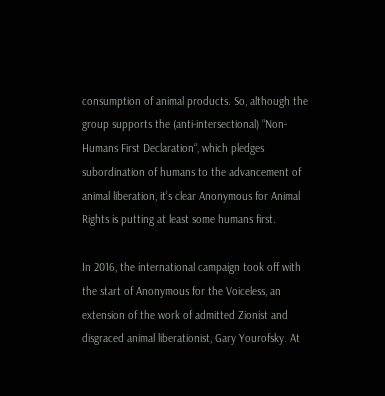consumption of animal products. So, although the group supports the (anti-intersectional) “Non-Humans First Declaration“, which pledges subordination of humans to the advancement of animal liberation, it’s clear Anonymous for Animal Rights is putting at least some humans first.

In 2016, the international campaign took off with the start of Anonymous for the Voiceless, an extension of the work of admitted Zionist and disgraced animal liberationist, Gary Yourofsky. At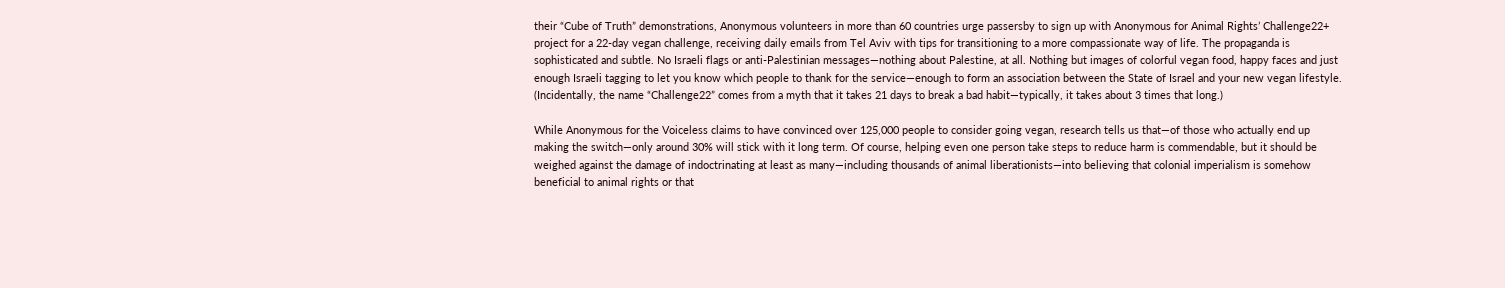their “Cube of Truth” demonstrations, Anonymous volunteers in more than 60 countries urge passersby to sign up with Anonymous for Animal Rights’ Challenge22+ project for a 22-day vegan challenge, receiving daily emails from Tel Aviv with tips for transitioning to a more compassionate way of life. The propaganda is sophisticated and subtle. No Israeli flags or anti-Palestinian messages—nothing about Palestine, at all. Nothing but images of colorful vegan food, happy faces and just enough Israeli tagging to let you know which people to thank for the service—enough to form an association between the State of Israel and your new vegan lifestyle. (Incidentally, the name “Challenge22” comes from a myth that it takes 21 days to break a bad habit—typically, it takes about 3 times that long.)

While Anonymous for the Voiceless claims to have convinced over 125,000 people to consider going vegan, research tells us that—of those who actually end up making the switch—only around 30% will stick with it long term. Of course, helping even one person take steps to reduce harm is commendable, but it should be weighed against the damage of indoctrinating at least as many—including thousands of animal liberationists—into believing that colonial imperialism is somehow beneficial to animal rights or that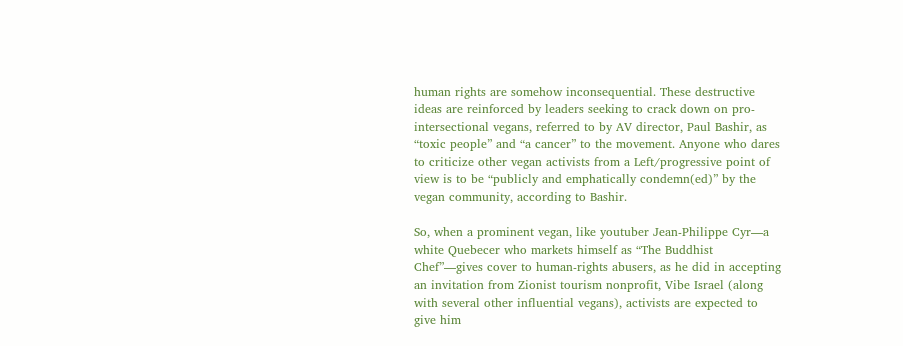human rights are somehow inconsequential. These destructive ideas are reinforced by leaders seeking to crack down on pro-intersectional vegans, referred to by AV director, Paul Bashir, as “toxic people” and “a cancer” to the movement. Anyone who dares to criticize other vegan activists from a Left/progressive point of view is to be “publicly and emphatically condemn(ed)” by the vegan community, according to Bashir.

So, when a prominent vegan, like youtuber Jean-Philippe Cyr—a white Quebecer who markets himself as “The Buddhist Chef”—gives cover to human-rights abusers, as he did in accepting an invitation from Zionist tourism nonprofit, Vibe Israel (along with several other influential vegans), activists are expected to give him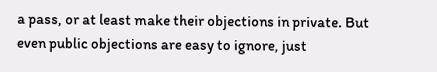a pass, or at least make their objections in private. But even public objections are easy to ignore, just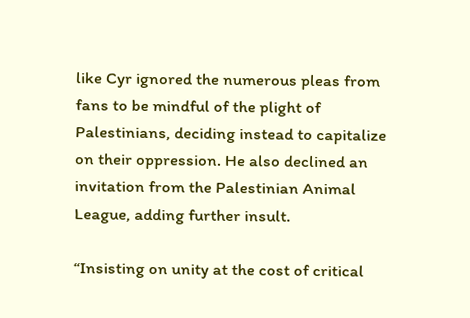like Cyr ignored the numerous pleas from fans to be mindful of the plight of Palestinians, deciding instead to capitalize on their oppression. He also declined an invitation from the Palestinian Animal League, adding further insult.

“Insisting on unity at the cost of critical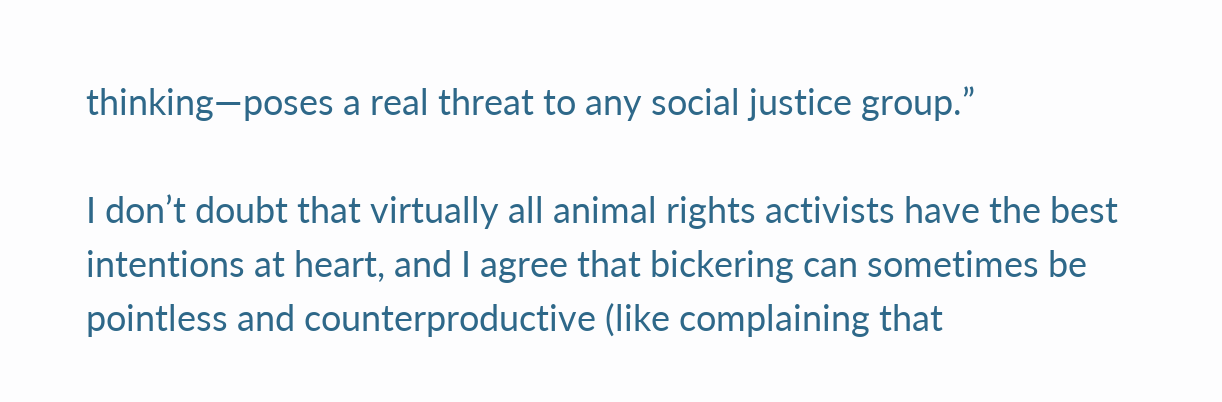thinking—poses a real threat to any social justice group.”

I don’t doubt that virtually all animal rights activists have the best intentions at heart, and I agree that bickering can sometimes be pointless and counterproductive (like complaining that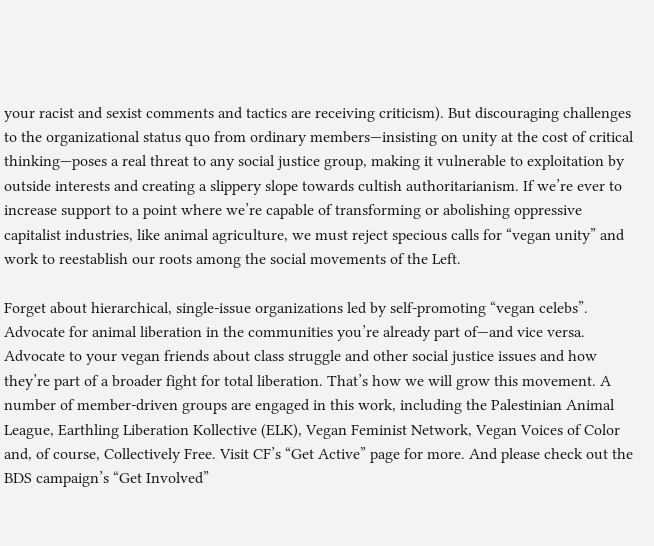your racist and sexist comments and tactics are receiving criticism). But discouraging challenges to the organizational status quo from ordinary members—insisting on unity at the cost of critical thinking—poses a real threat to any social justice group, making it vulnerable to exploitation by outside interests and creating a slippery slope towards cultish authoritarianism. If we’re ever to increase support to a point where we’re capable of transforming or abolishing oppressive capitalist industries, like animal agriculture, we must reject specious calls for “vegan unity” and work to reestablish our roots among the social movements of the Left.

Forget about hierarchical, single-issue organizations led by self-promoting “vegan celebs”. Advocate for animal liberation in the communities you’re already part of—and vice versa. Advocate to your vegan friends about class struggle and other social justice issues and how they’re part of a broader fight for total liberation. That’s how we will grow this movement. A number of member-driven groups are engaged in this work, including the Palestinian Animal League, Earthling Liberation Kollective (ELK), Vegan Feminist Network, Vegan Voices of Color and, of course, Collectively Free. Visit CF’s “Get Active” page for more. And please check out the BDS campaign’s “Get Involved”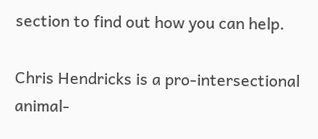section to find out how you can help.

Chris Hendricks is a pro-intersectional animal-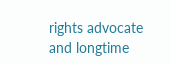rights advocate and longtime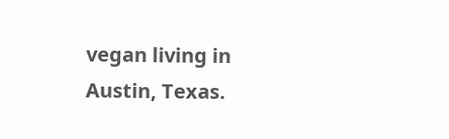vegan living in Austin, Texas.